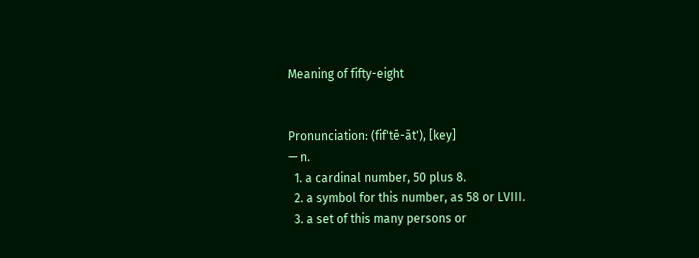Meaning of fifty-eight


Pronunciation: (fif'tē-āt'), [key]
— n.
  1. a cardinal number, 50 plus 8.
  2. a symbol for this number, as 58 or LVIII.
  3. a set of this many persons or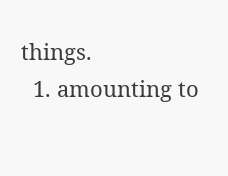things.
  1. amounting to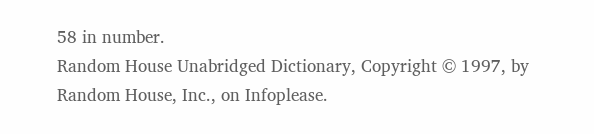58 in number.
Random House Unabridged Dictionary, Copyright © 1997, by Random House, Inc., on Infoplease.